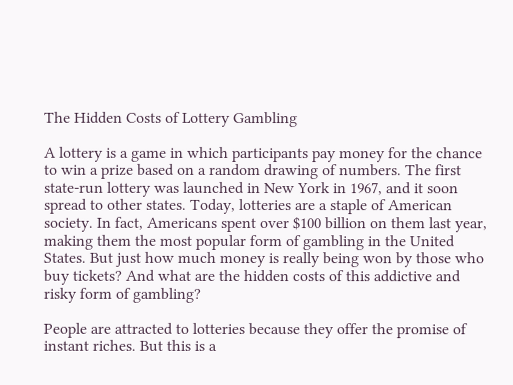The Hidden Costs of Lottery Gambling

A lottery is a game in which participants pay money for the chance to win a prize based on a random drawing of numbers. The first state-run lottery was launched in New York in 1967, and it soon spread to other states. Today, lotteries are a staple of American society. In fact, Americans spent over $100 billion on them last year, making them the most popular form of gambling in the United States. But just how much money is really being won by those who buy tickets? And what are the hidden costs of this addictive and risky form of gambling?

People are attracted to lotteries because they offer the promise of instant riches. But this is a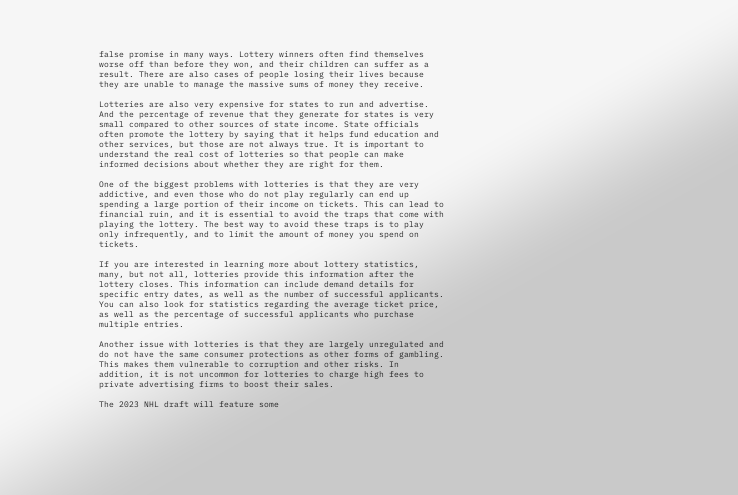false promise in many ways. Lottery winners often find themselves worse off than before they won, and their children can suffer as a result. There are also cases of people losing their lives because they are unable to manage the massive sums of money they receive.

Lotteries are also very expensive for states to run and advertise. And the percentage of revenue that they generate for states is very small compared to other sources of state income. State officials often promote the lottery by saying that it helps fund education and other services, but those are not always true. It is important to understand the real cost of lotteries so that people can make informed decisions about whether they are right for them.

One of the biggest problems with lotteries is that they are very addictive, and even those who do not play regularly can end up spending a large portion of their income on tickets. This can lead to financial ruin, and it is essential to avoid the traps that come with playing the lottery. The best way to avoid these traps is to play only infrequently, and to limit the amount of money you spend on tickets.

If you are interested in learning more about lottery statistics, many, but not all, lotteries provide this information after the lottery closes. This information can include demand details for specific entry dates, as well as the number of successful applicants. You can also look for statistics regarding the average ticket price, as well as the percentage of successful applicants who purchase multiple entries.

Another issue with lotteries is that they are largely unregulated and do not have the same consumer protections as other forms of gambling. This makes them vulnerable to corruption and other risks. In addition, it is not uncommon for lotteries to charge high fees to private advertising firms to boost their sales.

The 2023 NHL draft will feature some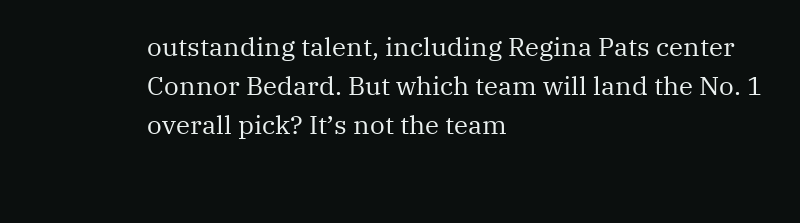outstanding talent, including Regina Pats center Connor Bedard. But which team will land the No. 1 overall pick? It’s not the team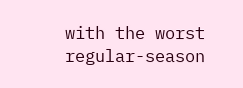with the worst regular-season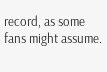record, as some fans might assume.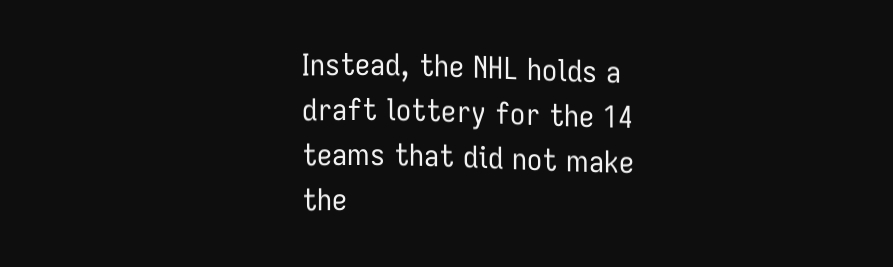Instead, the NHL holds a draft lottery for the 14 teams that did not make the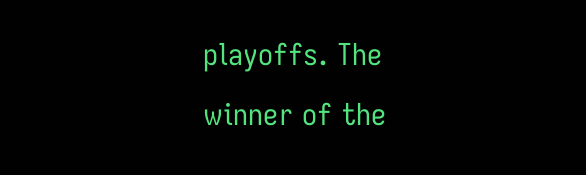playoffs. The winner of the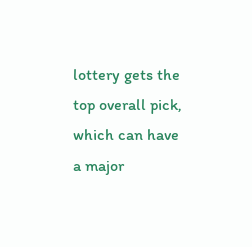lottery gets the top overall pick, which can have a major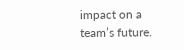impact on a team’s future.